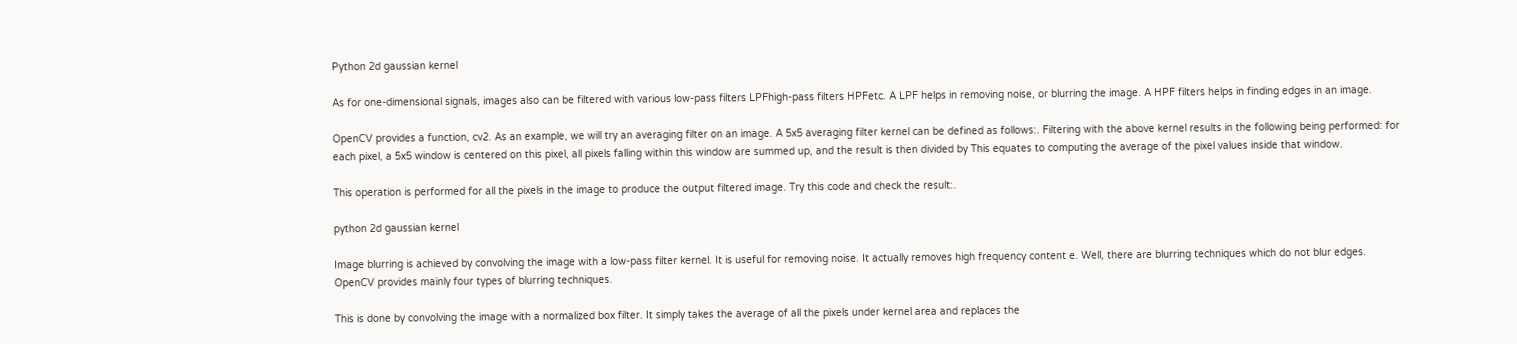Python 2d gaussian kernel

As for one-dimensional signals, images also can be filtered with various low-pass filters LPFhigh-pass filters HPFetc. A LPF helps in removing noise, or blurring the image. A HPF filters helps in finding edges in an image.

OpenCV provides a function, cv2. As an example, we will try an averaging filter on an image. A 5x5 averaging filter kernel can be defined as follows:. Filtering with the above kernel results in the following being performed: for each pixel, a 5x5 window is centered on this pixel, all pixels falling within this window are summed up, and the result is then divided by This equates to computing the average of the pixel values inside that window.

This operation is performed for all the pixels in the image to produce the output filtered image. Try this code and check the result:.

python 2d gaussian kernel

Image blurring is achieved by convolving the image with a low-pass filter kernel. It is useful for removing noise. It actually removes high frequency content e. Well, there are blurring techniques which do not blur edges. OpenCV provides mainly four types of blurring techniques.

This is done by convolving the image with a normalized box filter. It simply takes the average of all the pixels under kernel area and replaces the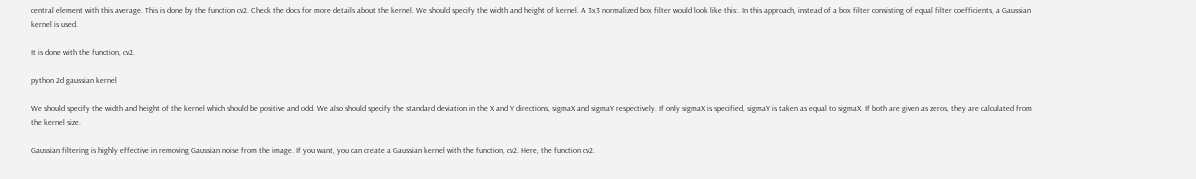central element with this average. This is done by the function cv2. Check the docs for more details about the kernel. We should specify the width and height of kernel. A 3x3 normalized box filter would look like this:. In this approach, instead of a box filter consisting of equal filter coefficients, a Gaussian kernel is used.

It is done with the function, cv2.

python 2d gaussian kernel

We should specify the width and height of the kernel which should be positive and odd. We also should specify the standard deviation in the X and Y directions, sigmaX and sigmaY respectively. If only sigmaX is specified, sigmaY is taken as equal to sigmaX. If both are given as zeros, they are calculated from the kernel size.

Gaussian filtering is highly effective in removing Gaussian noise from the image. If you want, you can create a Gaussian kernel with the function, cv2. Here, the function cv2.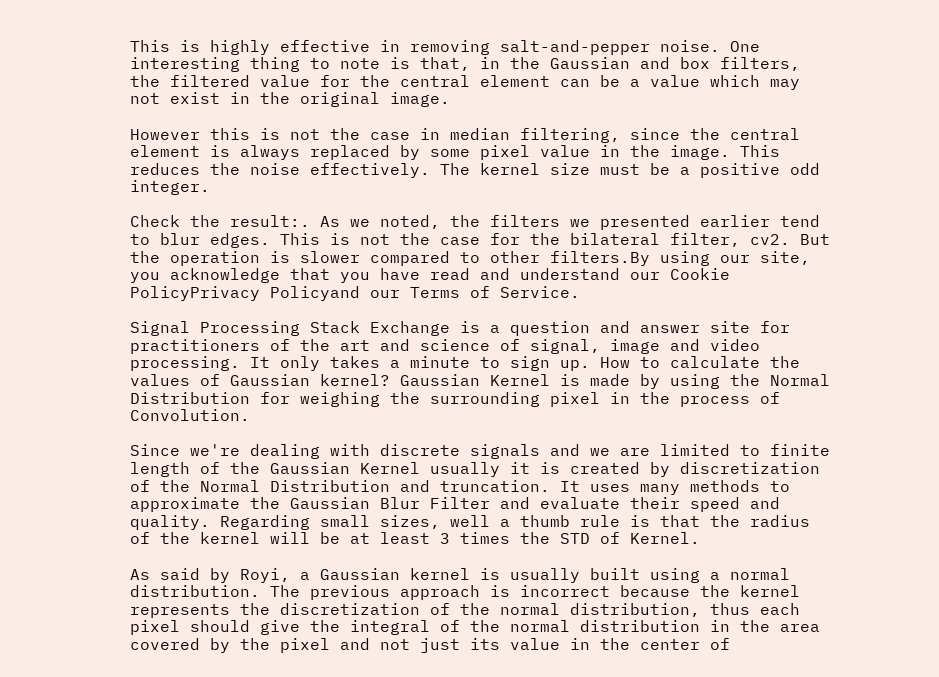This is highly effective in removing salt-and-pepper noise. One interesting thing to note is that, in the Gaussian and box filters, the filtered value for the central element can be a value which may not exist in the original image.

However this is not the case in median filtering, since the central element is always replaced by some pixel value in the image. This reduces the noise effectively. The kernel size must be a positive odd integer.

Check the result:. As we noted, the filters we presented earlier tend to blur edges. This is not the case for the bilateral filter, cv2. But the operation is slower compared to other filters.By using our site, you acknowledge that you have read and understand our Cookie PolicyPrivacy Policyand our Terms of Service.

Signal Processing Stack Exchange is a question and answer site for practitioners of the art and science of signal, image and video processing. It only takes a minute to sign up. How to calculate the values of Gaussian kernel? Gaussian Kernel is made by using the Normal Distribution for weighing the surrounding pixel in the process of Convolution.

Since we're dealing with discrete signals and we are limited to finite length of the Gaussian Kernel usually it is created by discretization of the Normal Distribution and truncation. It uses many methods to approximate the Gaussian Blur Filter and evaluate their speed and quality. Regarding small sizes, well a thumb rule is that the radius of the kernel will be at least 3 times the STD of Kernel.

As said by Royi, a Gaussian kernel is usually built using a normal distribution. The previous approach is incorrect because the kernel represents the discretization of the normal distribution, thus each pixel should give the integral of the normal distribution in the area covered by the pixel and not just its value in the center of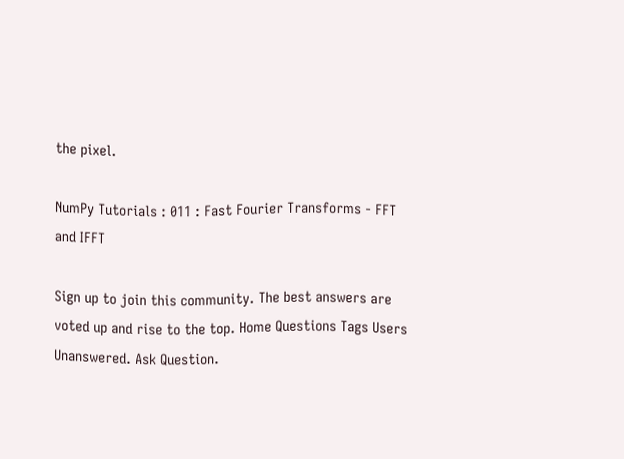the pixel.

NumPy Tutorials : 011 : Fast Fourier Transforms - FFT and IFFT

Sign up to join this community. The best answers are voted up and rise to the top. Home Questions Tags Users Unanswered. Ask Question.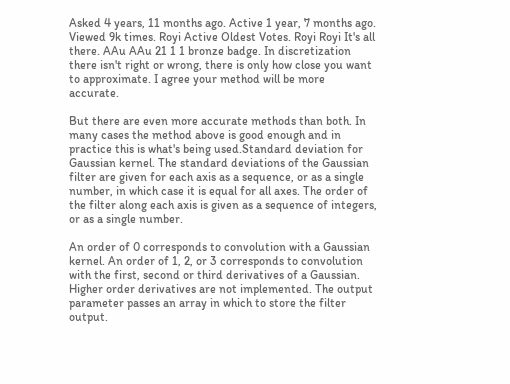Asked 4 years, 11 months ago. Active 1 year, 7 months ago. Viewed 9k times. Royi Active Oldest Votes. Royi Royi It's all there. AAu AAu 21 1 1 bronze badge. In discretization there isn't right or wrong, there is only how close you want to approximate. I agree your method will be more accurate.

But there are even more accurate methods than both. In many cases the method above is good enough and in practice this is what's being used.Standard deviation for Gaussian kernel. The standard deviations of the Gaussian filter are given for each axis as a sequence, or as a single number, in which case it is equal for all axes. The order of the filter along each axis is given as a sequence of integers, or as a single number.

An order of 0 corresponds to convolution with a Gaussian kernel. An order of 1, 2, or 3 corresponds to convolution with the first, second or third derivatives of a Gaussian. Higher order derivatives are not implemented. The output parameter passes an array in which to store the filter output.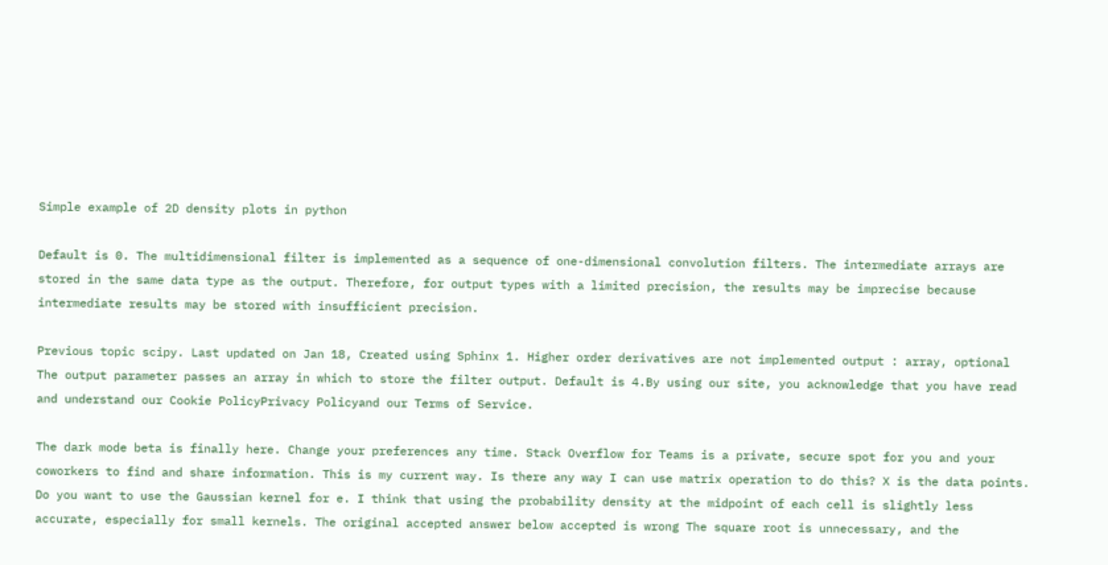Simple example of 2D density plots in python

Default is 0. The multidimensional filter is implemented as a sequence of one-dimensional convolution filters. The intermediate arrays are stored in the same data type as the output. Therefore, for output types with a limited precision, the results may be imprecise because intermediate results may be stored with insufficient precision.

Previous topic scipy. Last updated on Jan 18, Created using Sphinx 1. Higher order derivatives are not implemented output : array, optional The output parameter passes an array in which to store the filter output. Default is 4.By using our site, you acknowledge that you have read and understand our Cookie PolicyPrivacy Policyand our Terms of Service.

The dark mode beta is finally here. Change your preferences any time. Stack Overflow for Teams is a private, secure spot for you and your coworkers to find and share information. This is my current way. Is there any way I can use matrix operation to do this? X is the data points. Do you want to use the Gaussian kernel for e. I think that using the probability density at the midpoint of each cell is slightly less accurate, especially for small kernels. The original accepted answer below accepted is wrong The square root is unnecessary, and the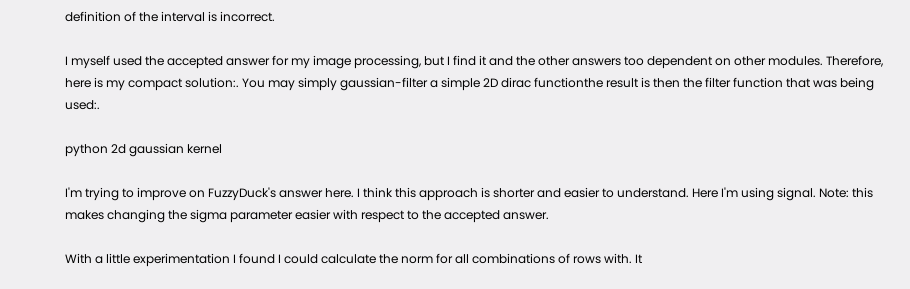definition of the interval is incorrect.

I myself used the accepted answer for my image processing, but I find it and the other answers too dependent on other modules. Therefore, here is my compact solution:. You may simply gaussian-filter a simple 2D dirac functionthe result is then the filter function that was being used:.

python 2d gaussian kernel

I'm trying to improve on FuzzyDuck's answer here. I think this approach is shorter and easier to understand. Here I'm using signal. Note: this makes changing the sigma parameter easier with respect to the accepted answer.

With a little experimentation I found I could calculate the norm for all combinations of rows with. It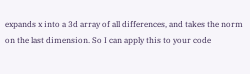expands x into a 3d array of all differences, and takes the norm on the last dimension. So I can apply this to your code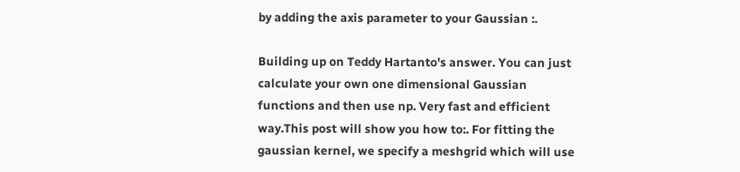by adding the axis parameter to your Gaussian :.

Building up on Teddy Hartanto's answer. You can just calculate your own one dimensional Gaussian functions and then use np. Very fast and efficient way.This post will show you how to:. For fitting the gaussian kernel, we specify a meshgrid which will use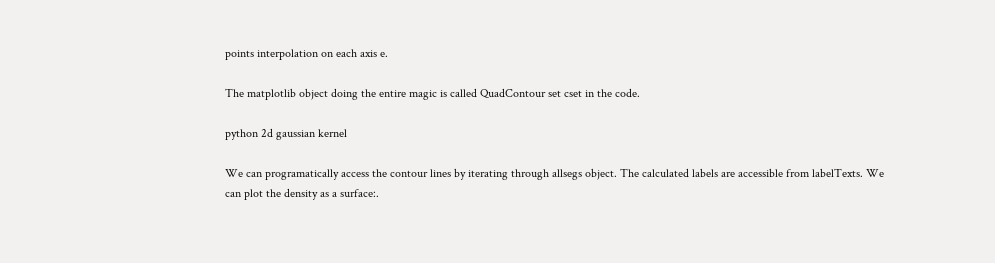points interpolation on each axis e.

The matplotlib object doing the entire magic is called QuadContour set cset in the code.

python 2d gaussian kernel

We can programatically access the contour lines by iterating through allsegs object. The calculated labels are accessible from labelTexts. We can plot the density as a surface:.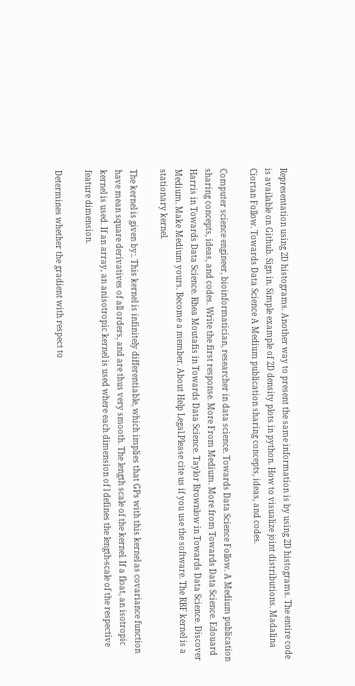Representation using 2D histograms. Another way to present the same information is by using 2D histograms. The entire code is available on Github. Sign in. Simple example of 2D density plots in python. How to visualize joint distributions. Madalina Ciortan Follow. Towards Data Science A Medium publication sharing concepts, ideas, and codes.

Computer science engineer, bioinformatician, researcher in data science. Towards Data Science Follow. A Medium publication sharing concepts, ideas, and codes. Write the first response. More From Medium. More from Towards Data Science. Edouard Harris in Towards Data Science. Rhea Moutafis in Towards Data Science. Taylor Brownlow in Towards Data Science. Discover Medium. Make Medium yours. Become a member. About Help Legal.Please cite us if you use the software. The RBF kernel is a stationary kernel.

The kernel is given by:. This kernel is infinitely differentiable, which implies that GPs with this kernel as covariance function have mean square derivatives of all orders, and are thus very smooth. The length scale of the kernel. If a float, an isotropic kernel is used. If an array, an anisotropic kernel is used where each dimension of l defines the length-scale of the respective feature dimension.

Determines whether the gradient with respect to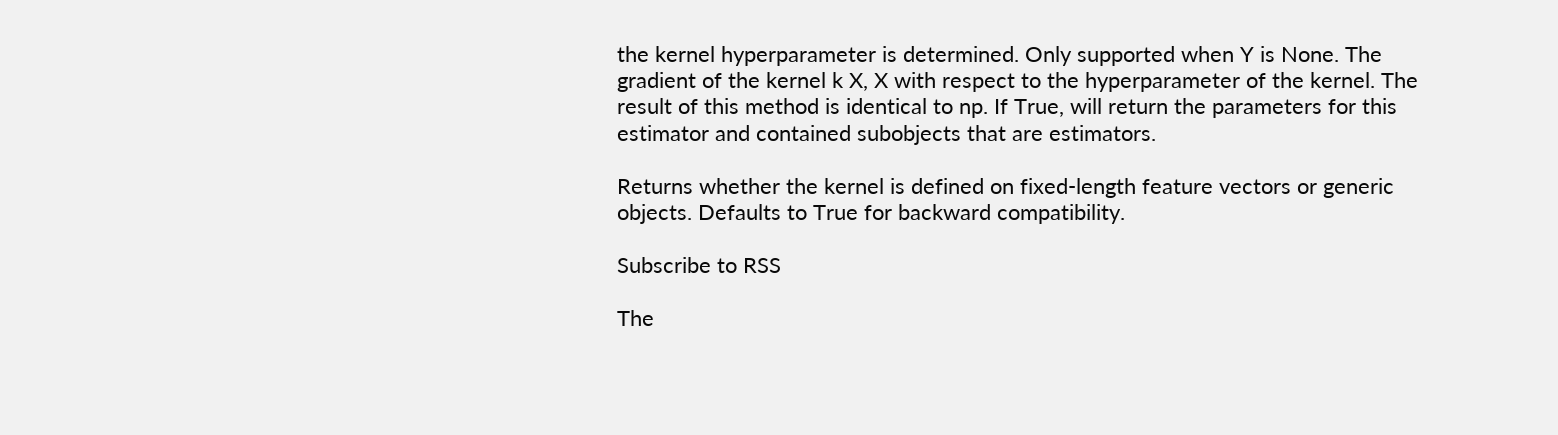the kernel hyperparameter is determined. Only supported when Y is None. The gradient of the kernel k X, X with respect to the hyperparameter of the kernel. The result of this method is identical to np. If True, will return the parameters for this estimator and contained subobjects that are estimators.

Returns whether the kernel is defined on fixed-length feature vectors or generic objects. Defaults to True for backward compatibility.

Subscribe to RSS

The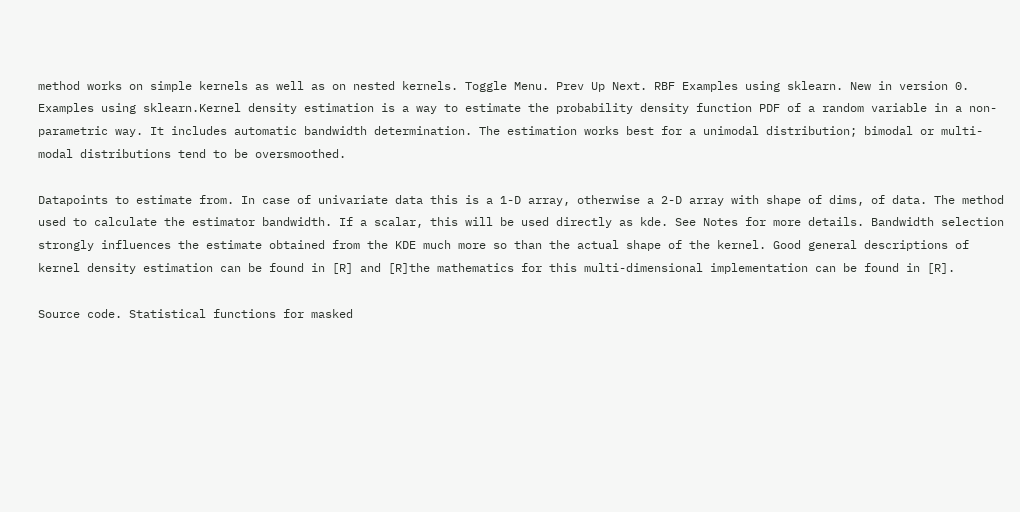method works on simple kernels as well as on nested kernels. Toggle Menu. Prev Up Next. RBF Examples using sklearn. New in version 0. Examples using sklearn.Kernel density estimation is a way to estimate the probability density function PDF of a random variable in a non-parametric way. It includes automatic bandwidth determination. The estimation works best for a unimodal distribution; bimodal or multi-modal distributions tend to be oversmoothed.

Datapoints to estimate from. In case of univariate data this is a 1-D array, otherwise a 2-D array with shape of dims, of data. The method used to calculate the estimator bandwidth. If a scalar, this will be used directly as kde. See Notes for more details. Bandwidth selection strongly influences the estimate obtained from the KDE much more so than the actual shape of the kernel. Good general descriptions of kernel density estimation can be found in [R] and [R]the mathematics for this multi-dimensional implementation can be found in [R].

Source code. Statistical functions for masked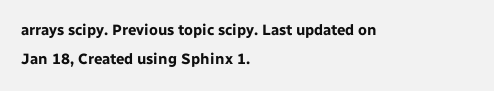arrays scipy. Previous topic scipy. Last updated on Jan 18, Created using Sphinx 1.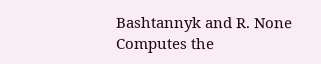Bashtannyk and R. None Computes the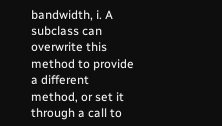bandwidth, i. A subclass can overwrite this method to provide a different method, or set it through a call to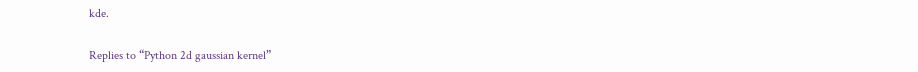kde.

Replies to “Python 2d gaussian kernel”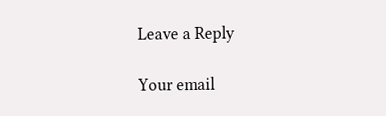Leave a Reply

Your email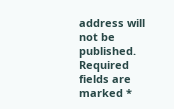address will not be published. Required fields are marked *